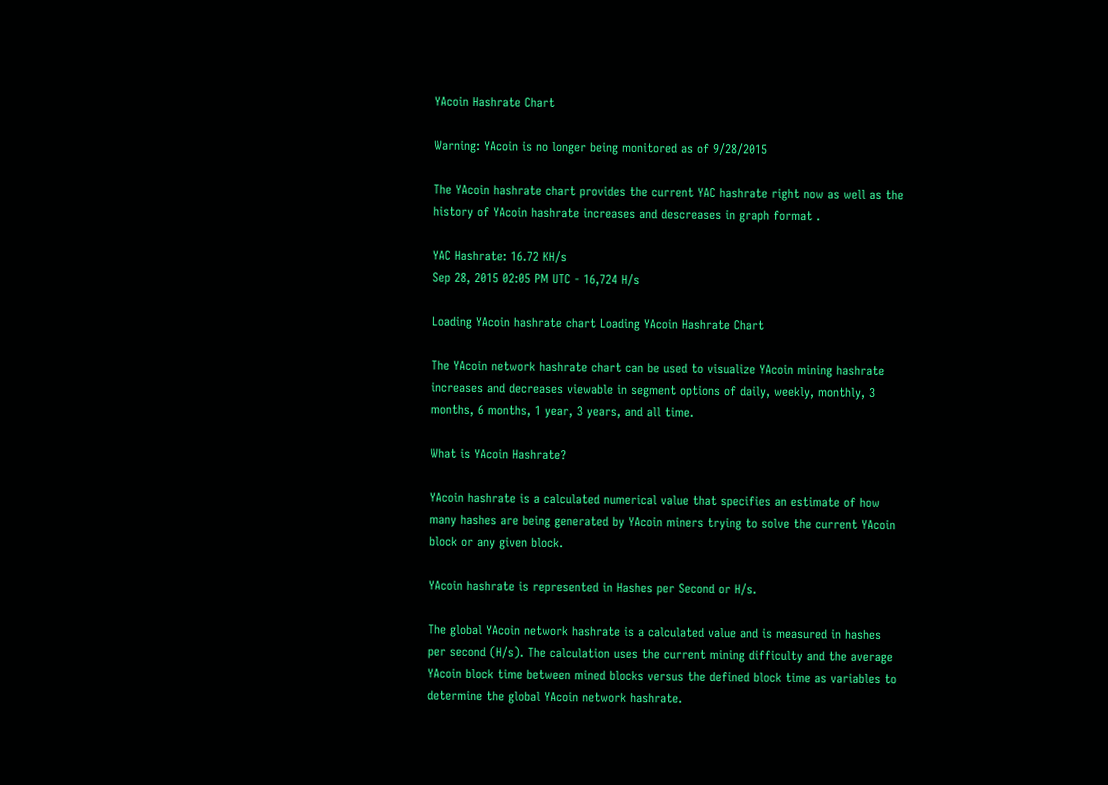YAcoin Hashrate Chart

Warning: YAcoin is no longer being monitored as of 9/28/2015

The YAcoin hashrate chart provides the current YAC hashrate right now as well as the history of YAcoin hashrate increases and descreases in graph format .

YAC Hashrate: 16.72 KH/s
Sep 28, 2015 02:05 PM UTC - 16,724 H/s

Loading YAcoin hashrate chart Loading YAcoin Hashrate Chart

The YAcoin network hashrate chart can be used to visualize YAcoin mining hashrate increases and decreases viewable in segment options of daily, weekly, monthly, 3 months, 6 months, 1 year, 3 years, and all time.

What is YAcoin Hashrate?

YAcoin hashrate is a calculated numerical value that specifies an estimate of how many hashes are being generated by YAcoin miners trying to solve the current YAcoin block or any given block.

YAcoin hashrate is represented in Hashes per Second or H/s.

The global YAcoin network hashrate is a calculated value and is measured in hashes per second (H/s). The calculation uses the current mining difficulty and the average YAcoin block time between mined blocks versus the defined block time as variables to determine the global YAcoin network hashrate.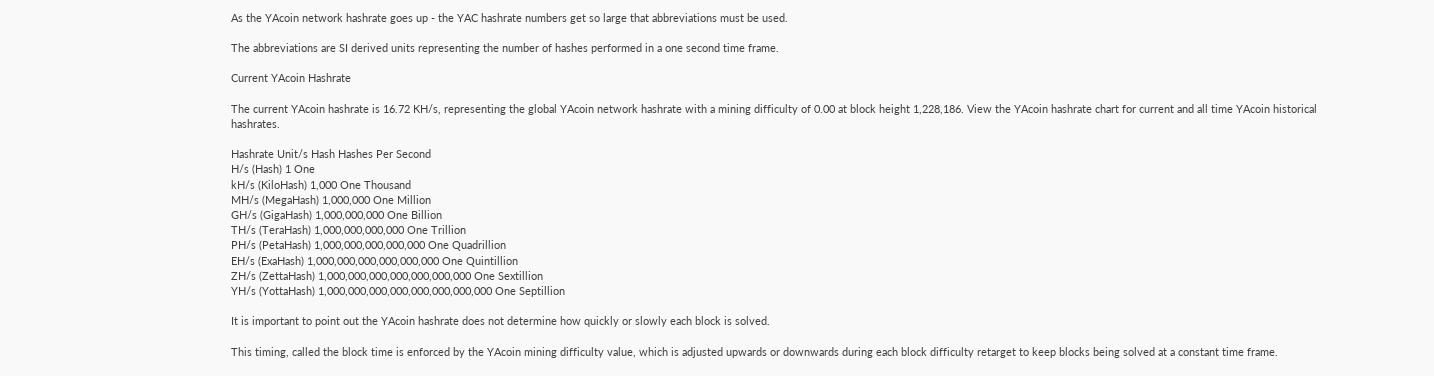As the YAcoin network hashrate goes up - the YAC hashrate numbers get so large that abbreviations must be used.

The abbreviations are SI derived units representing the number of hashes performed in a one second time frame.

Current YAcoin Hashrate

The current YAcoin hashrate is 16.72 KH/s, representing the global YAcoin network hashrate with a mining difficulty of 0.00 at block height 1,228,186. View the YAcoin hashrate chart for current and all time YAcoin historical hashrates.

Hashrate Unit/s Hash Hashes Per Second
H/s (Hash) 1 One
kH/s (KiloHash) 1,000 One Thousand
MH/s (MegaHash) 1,000,000 One Million
GH/s (GigaHash) 1,000,000,000 One Billion
TH/s (TeraHash) 1,000,000,000,000 One Trillion
PH/s (PetaHash) 1,000,000,000,000,000 One Quadrillion
EH/s (ExaHash) 1,000,000,000,000,000,000 One Quintillion
ZH/s (ZettaHash) 1,000,000,000,000,000,000,000 One Sextillion
YH/s (YottaHash) 1,000,000,000,000,000,000,000,000 One Septillion

It is important to point out the YAcoin hashrate does not determine how quickly or slowly each block is solved.

This timing, called the block time is enforced by the YAcoin mining difficulty value, which is adjusted upwards or downwards during each block difficulty retarget to keep blocks being solved at a constant time frame.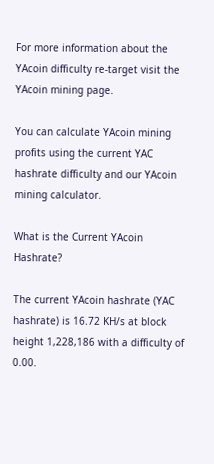For more information about the YAcoin difficulty re-target visit the YAcoin mining page.

You can calculate YAcoin mining profits using the current YAC hashrate difficulty and our YAcoin mining calculator.

What is the Current YAcoin Hashrate?

The current YAcoin hashrate (YAC hashrate) is 16.72 KH/s at block height 1,228,186 with a difficulty of 0.00.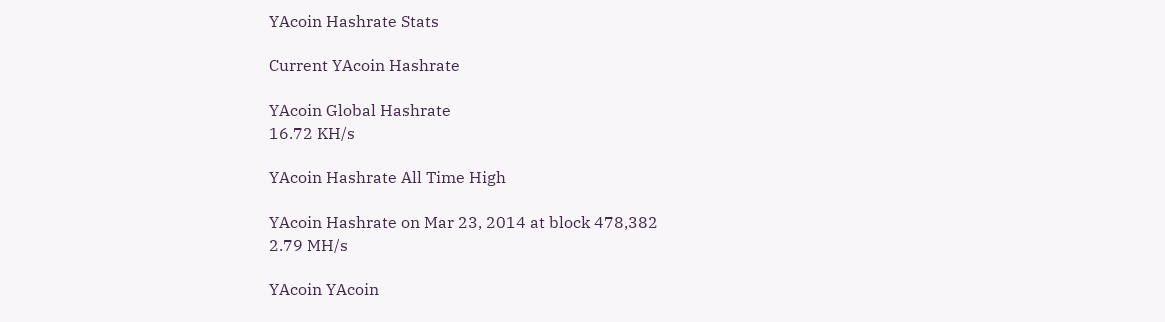YAcoin Hashrate Stats

Current YAcoin Hashrate

YAcoin Global Hashrate
16.72 KH/s

YAcoin Hashrate All Time High

YAcoin Hashrate on Mar 23, 2014 at block 478,382
2.79 MH/s

YAcoin YAcoin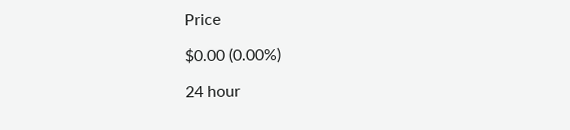Price

$0.00 (0.00%)

24 hour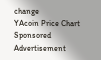change
YAcoin Price Chart
Sponsored Advertisement